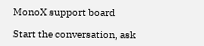MonoX support board

Start the conversation, ask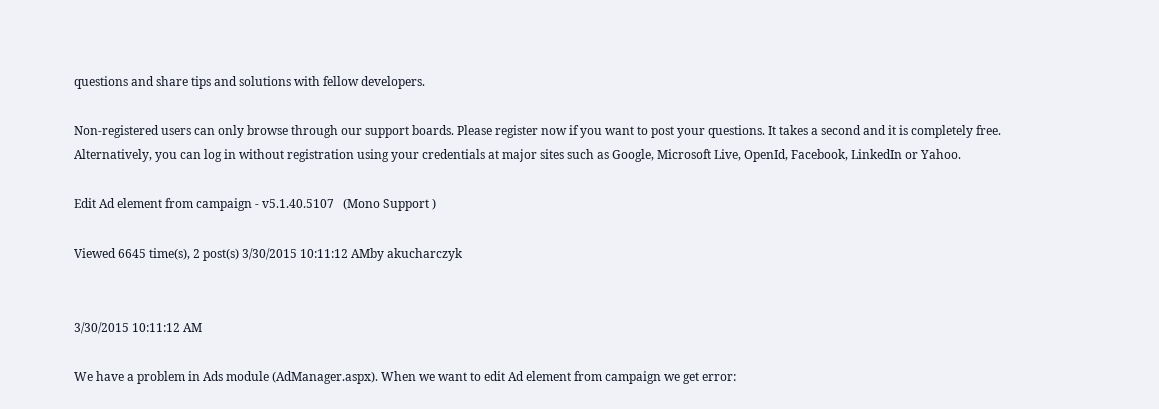questions and share tips and solutions with fellow developers.

Non-registered users can only browse through our support boards. Please register now if you want to post your questions. It takes a second and it is completely free. Alternatively, you can log in without registration using your credentials at major sites such as Google, Microsoft Live, OpenId, Facebook, LinkedIn or Yahoo.

Edit Ad element from campaign - v5.1.40.5107   (Mono Support )

Viewed 6645 time(s), 2 post(s) 3/30/2015 10:11:12 AMby akucharczyk


3/30/2015 10:11:12 AM

We have a problem in Ads module (AdManager.aspx). When we want to edit Ad element from campaign we get error: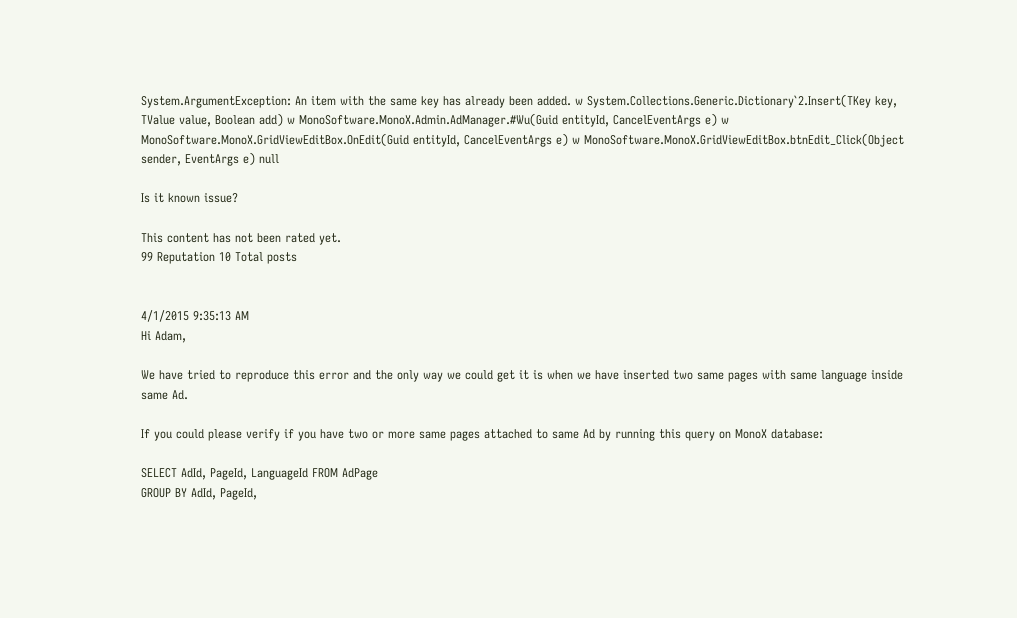System.ArgumentException: An item with the same key has already been added. w System.Collections.Generic.Dictionary`2.Insert(TKey key, TValue value, Boolean add) w MonoSoftware.MonoX.Admin.AdManager.#Wu(Guid entityId, CancelEventArgs e) w MonoSoftware.MonoX.GridViewEditBox.OnEdit(Guid entityId, CancelEventArgs e) w MonoSoftware.MonoX.GridViewEditBox.btnEdit_Click(Object sender, EventArgs e) null

Is it known issue?

This content has not been rated yet.
99 Reputation 10 Total posts


4/1/2015 9:35:13 AM
Hi Adam,

We have tried to reproduce this error and the only way we could get it is when we have inserted two same pages with same language inside same Ad.

If you could please verify if you have two or more same pages attached to same Ad by running this query on MonoX database:

SELECT AdId, PageId, LanguageId FROM AdPage
GROUP BY AdId, PageId,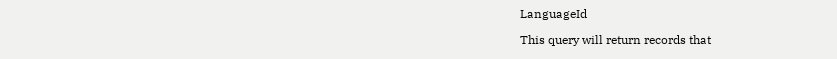LanguageId

This query will return records that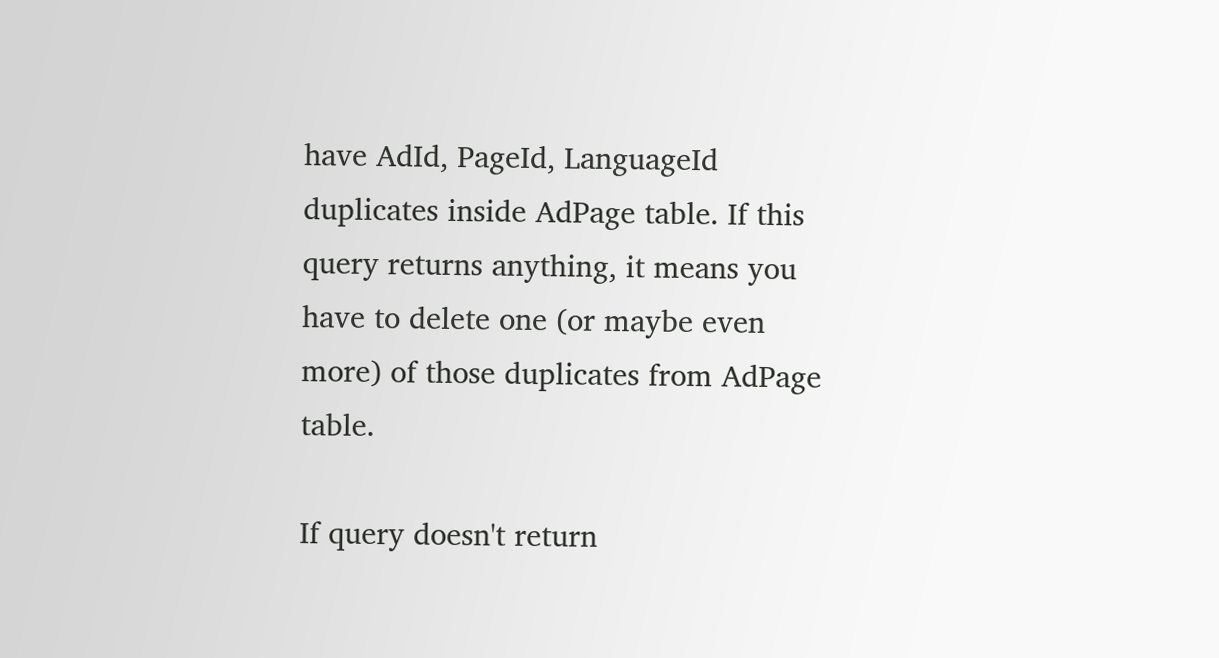have AdId, PageId, LanguageId duplicates inside AdPage table. If this query returns anything, it means you have to delete one (or maybe even more) of those duplicates from AdPage table.

If query doesn't return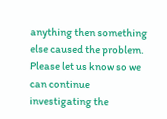anything then something else caused the problem.
Please let us know so we can continue investigating the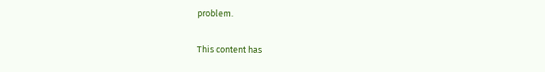problem.

This content has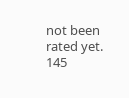not been rated yet.
145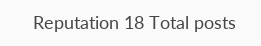Reputation 18 Total posts